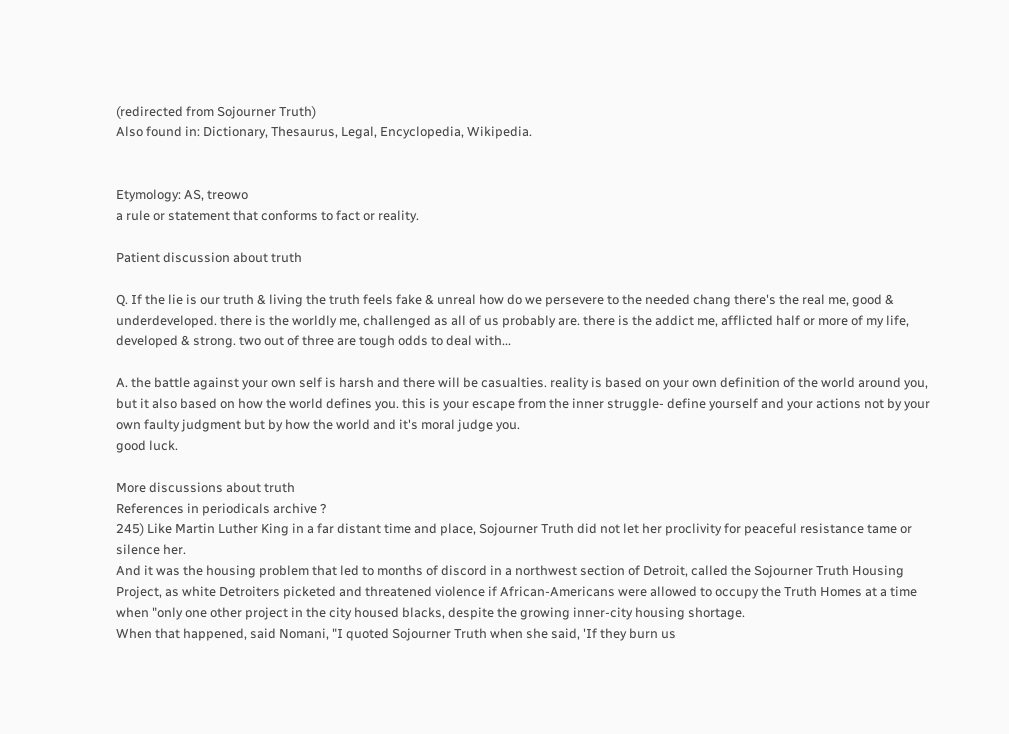(redirected from Sojourner Truth)
Also found in: Dictionary, Thesaurus, Legal, Encyclopedia, Wikipedia.


Etymology: AS, treowo
a rule or statement that conforms to fact or reality.

Patient discussion about truth

Q. If the lie is our truth & living the truth feels fake & unreal how do we persevere to the needed chang there's the real me, good & underdeveloped. there is the worldly me, challenged as all of us probably are. there is the addict me, afflicted half or more of my life, developed & strong. two out of three are tough odds to deal with...

A. the battle against your own self is harsh and there will be casualties. reality is based on your own definition of the world around you, but it also based on how the world defines you. this is your escape from the inner struggle- define yourself and your actions not by your own faulty judgment but by how the world and it's moral judge you.
good luck.

More discussions about truth
References in periodicals archive ?
245) Like Martin Luther King in a far distant time and place, Sojourner Truth did not let her proclivity for peaceful resistance tame or silence her.
And it was the housing problem that led to months of discord in a northwest section of Detroit, called the Sojourner Truth Housing Project, as white Detroiters picketed and threatened violence if African-Americans were allowed to occupy the Truth Homes at a time when "only one other project in the city housed blacks, despite the growing inner-city housing shortage.
When that happened, said Nomani, "I quoted Sojourner Truth when she said, 'If they burn us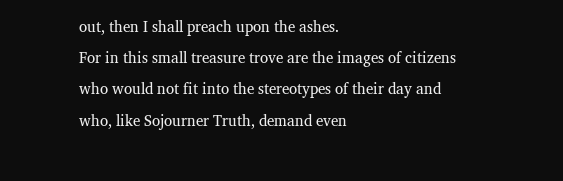out, then I shall preach upon the ashes.
For in this small treasure trove are the images of citizens who would not fit into the stereotypes of their day and who, like Sojourner Truth, demand even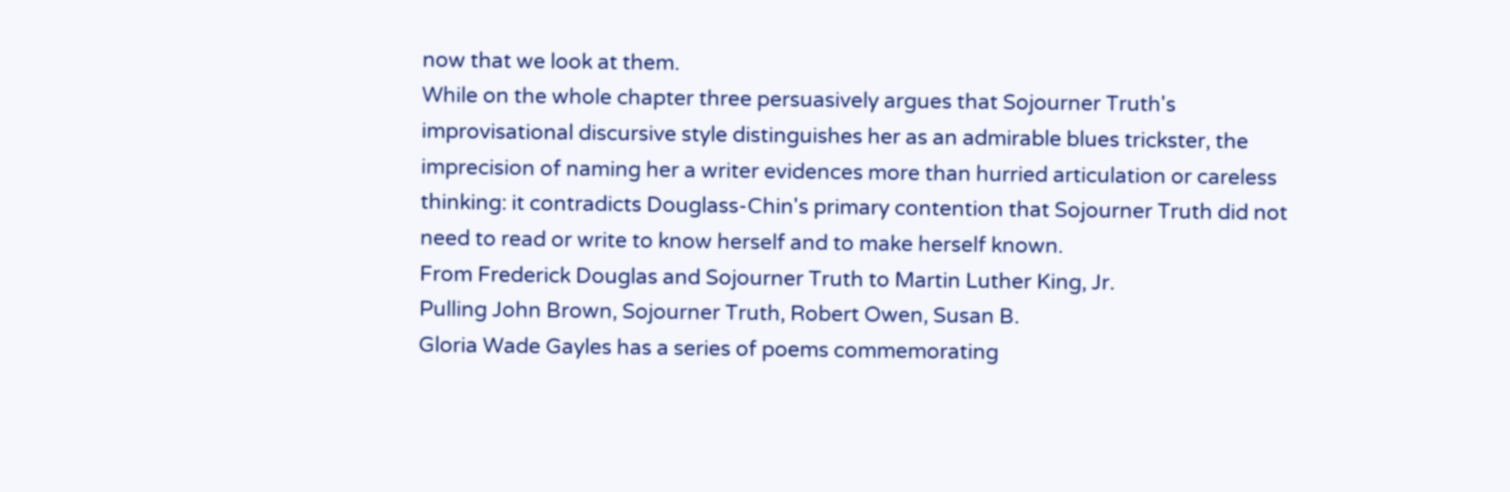now that we look at them.
While on the whole chapter three persuasively argues that Sojourner Truth's improvisational discursive style distinguishes her as an admirable blues trickster, the imprecision of naming her a writer evidences more than hurried articulation or careless thinking: it contradicts Douglass-Chin's primary contention that Sojourner Truth did not need to read or write to know herself and to make herself known.
From Frederick Douglas and Sojourner Truth to Martin Luther King, Jr.
Pulling John Brown, Sojourner Truth, Robert Owen, Susan B.
Gloria Wade Gayles has a series of poems commemorating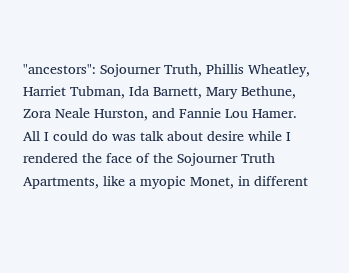"ancestors": Sojourner Truth, Phillis Wheatley, Harriet Tubman, Ida Barnett, Mary Bethune, Zora Neale Hurston, and Fannie Lou Hamer.
All I could do was talk about desire while I rendered the face of the Sojourner Truth Apartments, like a myopic Monet, in different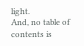light.
And, no table of contents is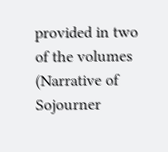provided in two of the volumes (Narrative of Sojourner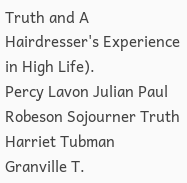Truth and A Hairdresser's Experience in High Life).
Percy Lavon Julian Paul Robeson Sojourner Truth Harriet Tubman Granville T.